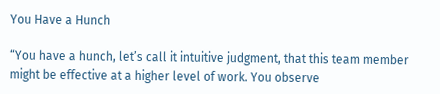You Have a Hunch

“You have a hunch, let’s call it intuitive judgment, that this team member might be effective at a higher level of work. You observe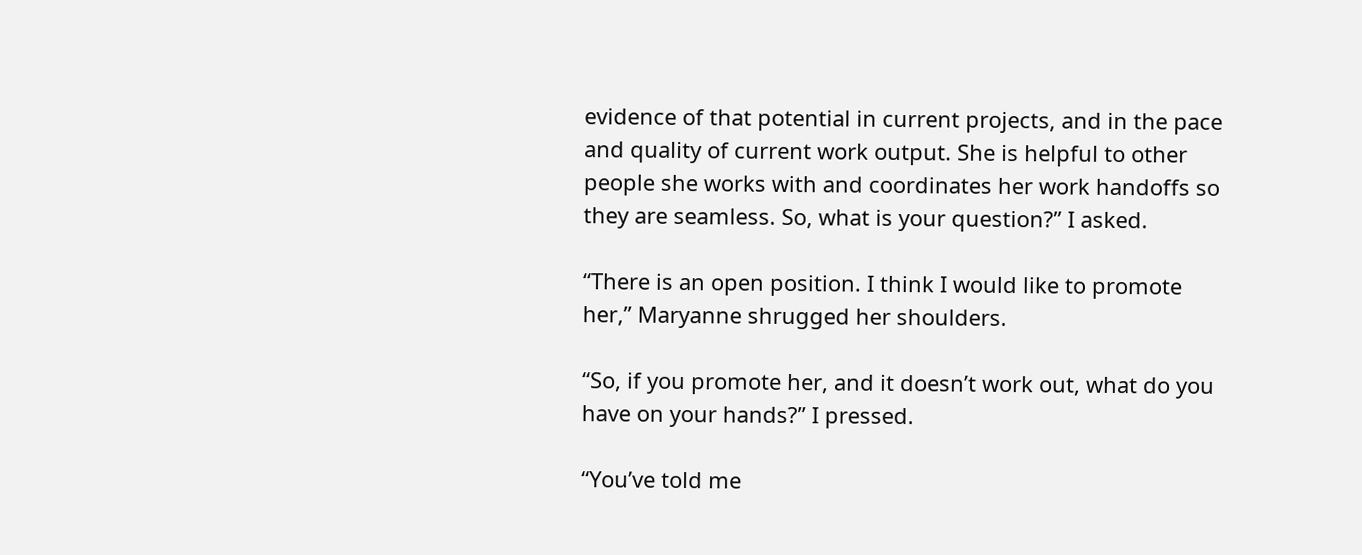evidence of that potential in current projects, and in the pace and quality of current work output. She is helpful to other people she works with and coordinates her work handoffs so they are seamless. So, what is your question?” I asked.

“There is an open position. I think I would like to promote her,” Maryanne shrugged her shoulders.

“So, if you promote her, and it doesn’t work out, what do you have on your hands?” I pressed.

“You’ve told me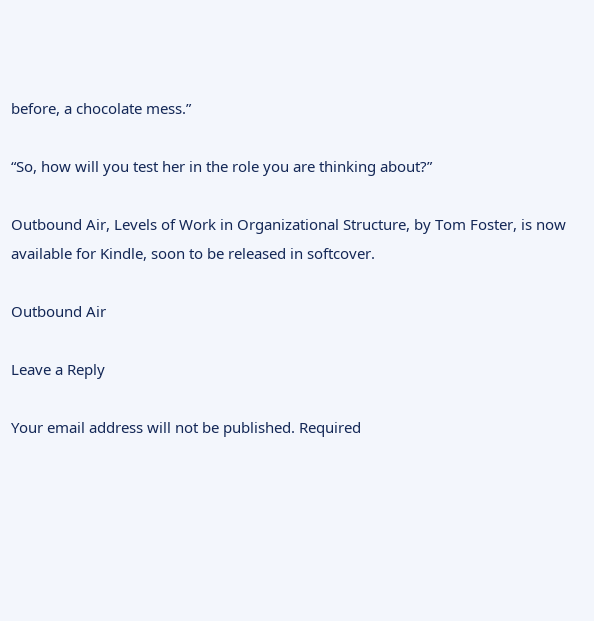before, a chocolate mess.”

“So, how will you test her in the role you are thinking about?”

Outbound Air, Levels of Work in Organizational Structure, by Tom Foster, is now available for Kindle, soon to be released in softcover.

Outbound Air

Leave a Reply

Your email address will not be published. Required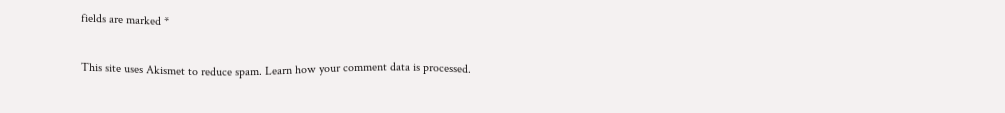fields are marked *

This site uses Akismet to reduce spam. Learn how your comment data is processed.